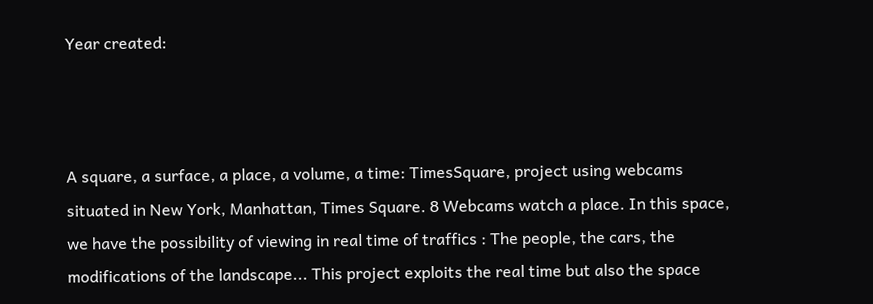Year created:



A square, a surface, a place, a volume, a time: TimesSquare, project using webcams situated in New York, Manhattan, Times Square. 8 Webcams watch a place. In this space, we have the possibility of viewing in real time of traffics : The people, the cars, the modifications of the landscape... This project exploits the real time but also the space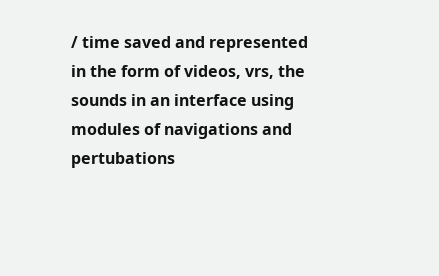/ time saved and represented in the form of videos, vrs, the sounds in an interface using modules of navigations and pertubations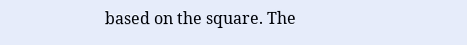based on the square. The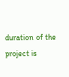duration of the project is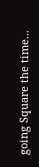going Square the time...